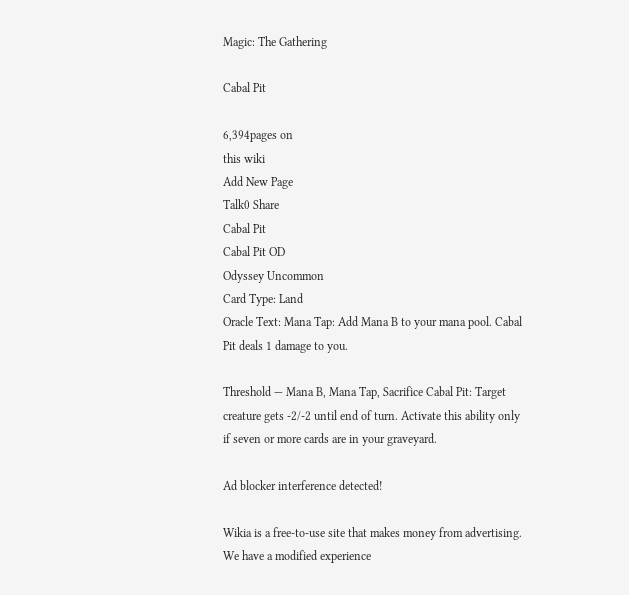Magic: The Gathering

Cabal Pit

6,394pages on
this wiki
Add New Page
Talk0 Share
Cabal Pit
Cabal Pit OD
Odyssey Uncommon
Card Type: Land
Oracle Text: Mana Tap: Add Mana B to your mana pool. Cabal Pit deals 1 damage to you.

Threshold — Mana B, Mana Tap, Sacrifice Cabal Pit: Target creature gets -2/-2 until end of turn. Activate this ability only if seven or more cards are in your graveyard.

Ad blocker interference detected!

Wikia is a free-to-use site that makes money from advertising. We have a modified experience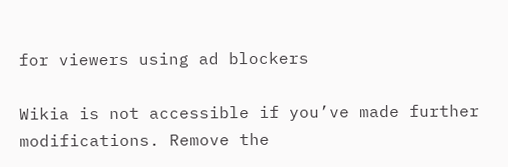for viewers using ad blockers

Wikia is not accessible if you’ve made further modifications. Remove the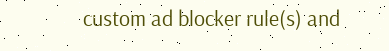custom ad blocker rule(s) and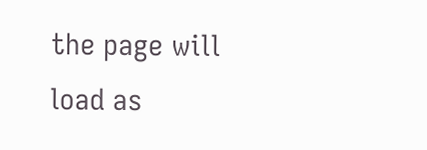the page will load as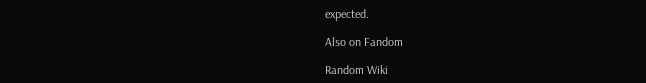expected.

Also on Fandom

Random Wiki